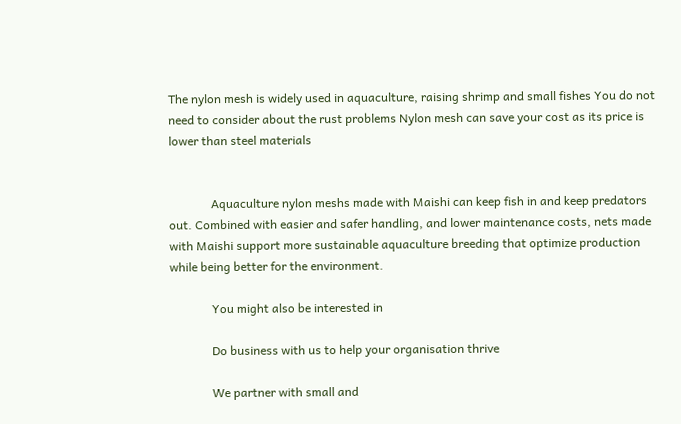The nylon mesh is widely used in aquaculture, raising shrimp and small fishes You do not need to consider about the rust problems Nylon mesh can save your cost as its price is lower than steel materials


              Aquaculture nylon meshs made with Maishi can keep fish in and keep predators out. Combined with easier and safer handling, and lower maintenance costs, nets made with Maishi support more sustainable aquaculture breeding that optimize production while being better for the environment.

              You might also be interested in

              Do business with us to help your organisation thrive

              We partner with small and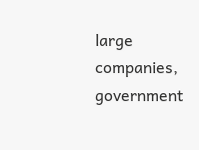large companies, government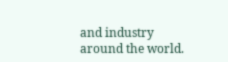and industry around the world.